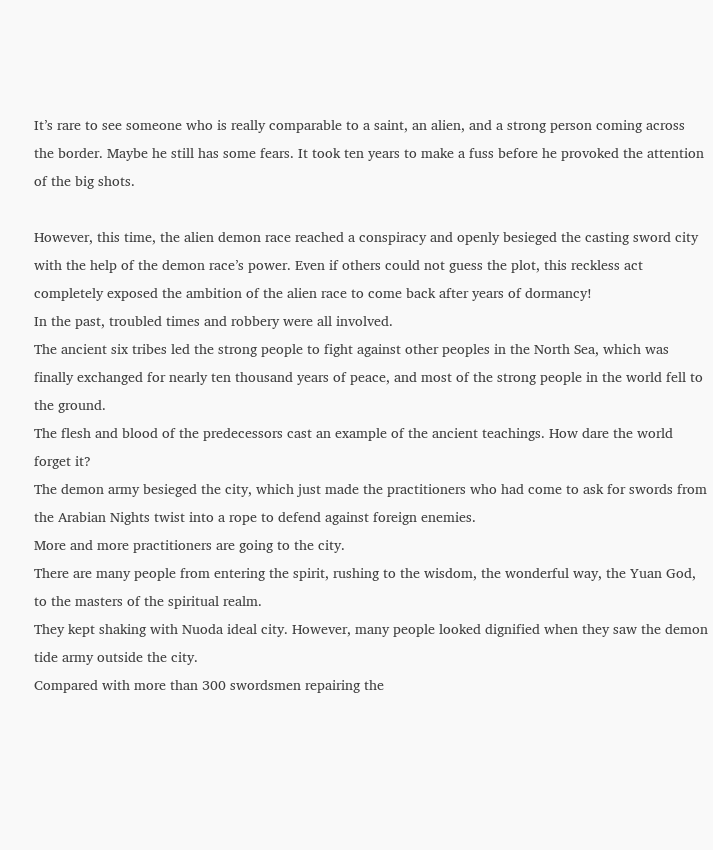It’s rare to see someone who is really comparable to a saint, an alien, and a strong person coming across the border. Maybe he still has some fears. It took ten years to make a fuss before he provoked the attention of the big shots.

However, this time, the alien demon race reached a conspiracy and openly besieged the casting sword city with the help of the demon race’s power. Even if others could not guess the plot, this reckless act completely exposed the ambition of the alien race to come back after years of dormancy!
In the past, troubled times and robbery were all involved.
The ancient six tribes led the strong people to fight against other peoples in the North Sea, which was finally exchanged for nearly ten thousand years of peace, and most of the strong people in the world fell to the ground.
The flesh and blood of the predecessors cast an example of the ancient teachings. How dare the world forget it?
The demon army besieged the city, which just made the practitioners who had come to ask for swords from the Arabian Nights twist into a rope to defend against foreign enemies.
More and more practitioners are going to the city.
There are many people from entering the spirit, rushing to the wisdom, the wonderful way, the Yuan God, to the masters of the spiritual realm.
They kept shaking with Nuoda ideal city. However, many people looked dignified when they saw the demon tide army outside the city.
Compared with more than 300 swordsmen repairing the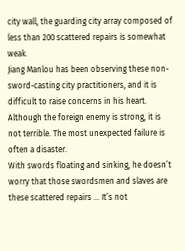city wall, the guarding city array composed of less than 200 scattered repairs is somewhat weak.
Jiang Manlou has been observing these non-sword-casting city practitioners, and it is difficult to raise concerns in his heart.
Although the foreign enemy is strong, it is not terrible. The most unexpected failure is often a disaster.
With swords floating and sinking, he doesn’t worry that those swordsmen and slaves are these scattered repairs … It’s not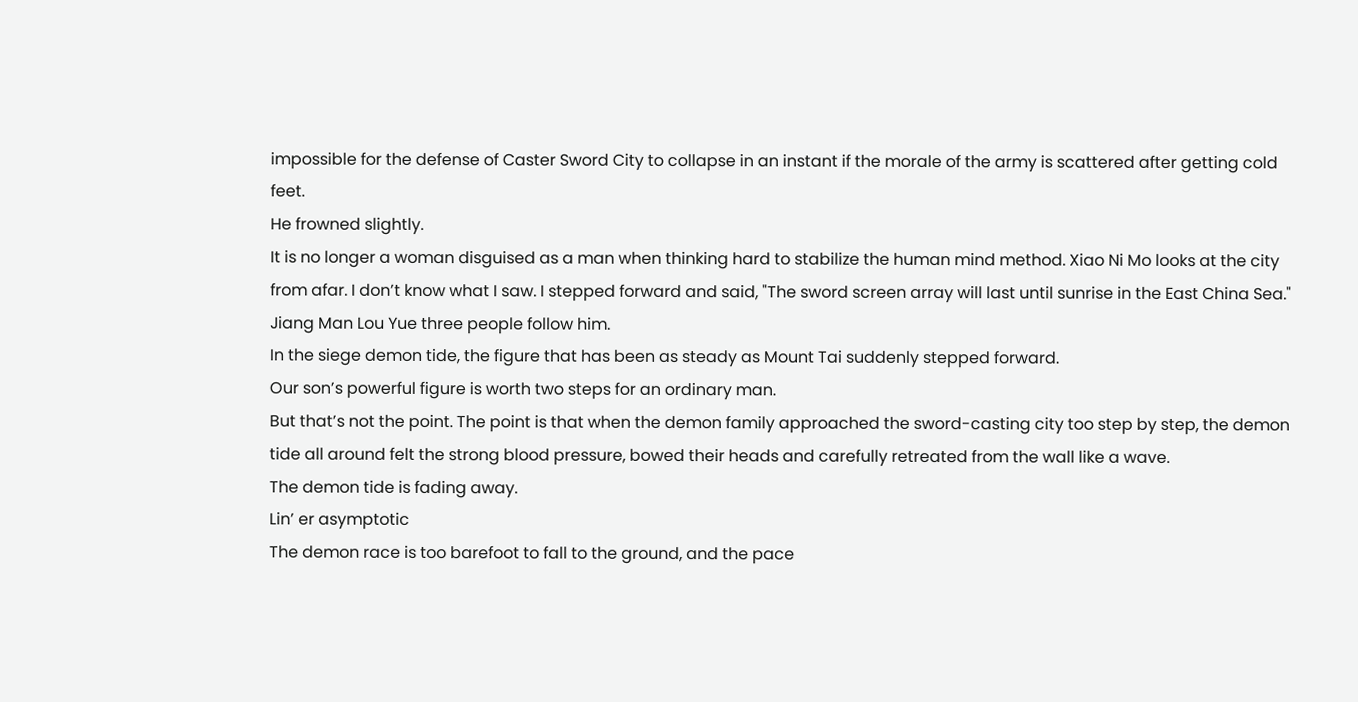impossible for the defense of Caster Sword City to collapse in an instant if the morale of the army is scattered after getting cold feet.
He frowned slightly.
It is no longer a woman disguised as a man when thinking hard to stabilize the human mind method. Xiao Ni Mo looks at the city from afar. I don’t know what I saw. I stepped forward and said, "The sword screen array will last until sunrise in the East China Sea."
Jiang Man Lou Yue three people follow him.
In the siege demon tide, the figure that has been as steady as Mount Tai suddenly stepped forward.
Our son’s powerful figure is worth two steps for an ordinary man.
But that’s not the point. The point is that when the demon family approached the sword-casting city too step by step, the demon tide all around felt the strong blood pressure, bowed their heads and carefully retreated from the wall like a wave.
The demon tide is fading away.
Lin’ er asymptotic
The demon race is too barefoot to fall to the ground, and the pace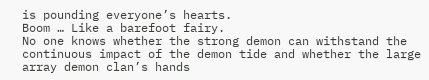is pounding everyone’s hearts.
Boom … Like a barefoot fairy.
No one knows whether the strong demon can withstand the continuous impact of the demon tide and whether the large array demon clan’s hands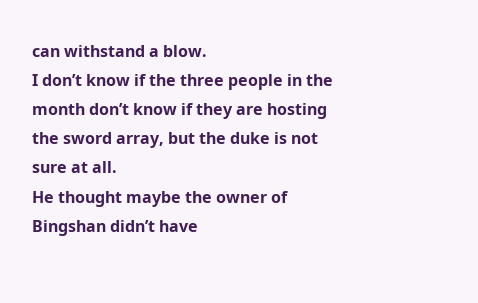can withstand a blow.
I don’t know if the three people in the month don’t know if they are hosting the sword array, but the duke is not sure at all.
He thought maybe the owner of Bingshan didn’t have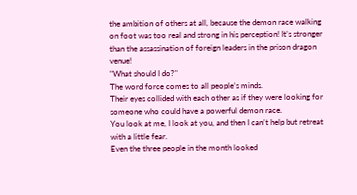the ambition of others at all, because the demon race walking on foot was too real and strong in his perception! It’s stronger than the assassination of foreign leaders in the prison dragon venue!
"What should I do?"
The word force comes to all people’s minds.
Their eyes collided with each other as if they were looking for someone who could have a powerful demon race.
You look at me, I look at you, and then I can’t help but retreat with a little fear.
Even the three people in the month looked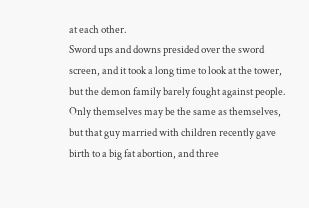at each other.
Sword ups and downs presided over the sword screen, and it took a long time to look at the tower, but the demon family barely fought against people. Only themselves may be the same as themselves, but that guy married with children recently gave birth to a big fat abortion, and three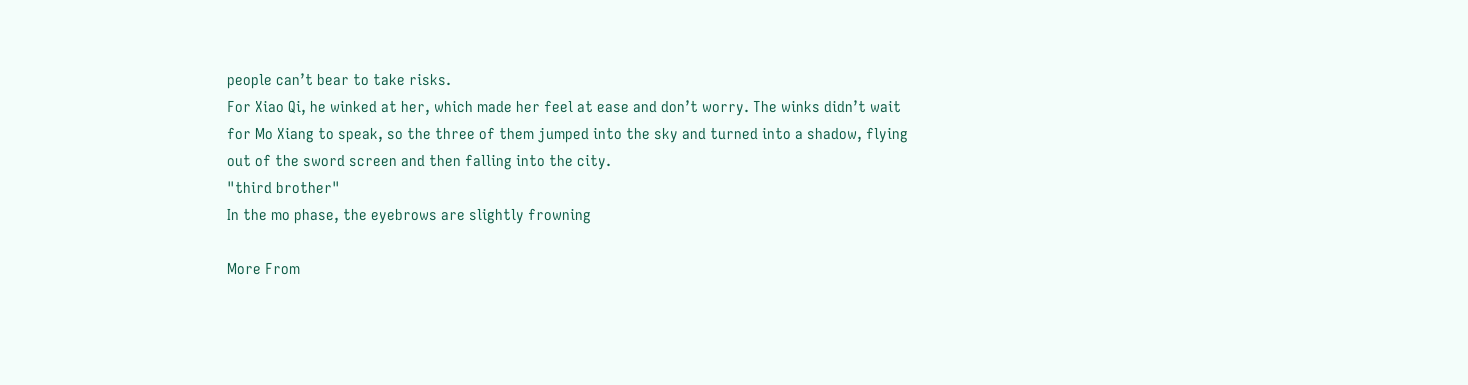people can’t bear to take risks.
For Xiao Qi, he winked at her, which made her feel at ease and don’t worry. The winks didn’t wait for Mo Xiang to speak, so the three of them jumped into the sky and turned into a shadow, flying out of the sword screen and then falling into the city.
"third brother"
In the mo phase, the eyebrows are slightly frowning

More From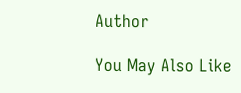Author

You May Also Like